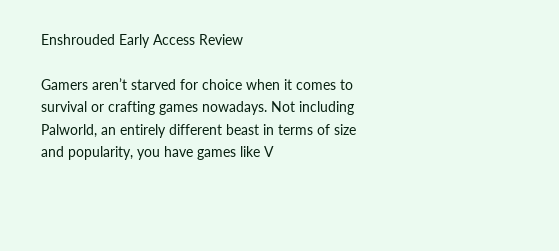Enshrouded Early Access Review

Gamers aren’t starved for choice when it comes to survival or crafting games nowadays. Not including Palworld, an entirely different beast in terms of size and popularity, you have games like V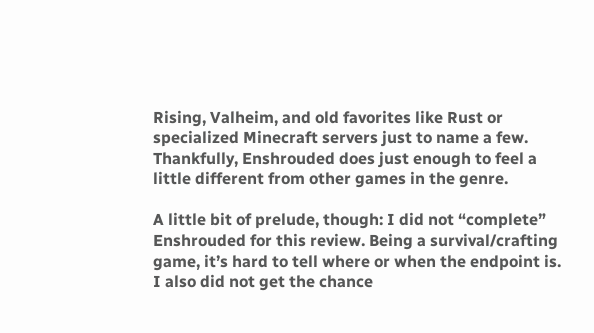Rising, Valheim, and old favorites like Rust or specialized Minecraft servers just to name a few. Thankfully, Enshrouded does just enough to feel a little different from other games in the genre.

A little bit of prelude, though: I did not “complete” Enshrouded for this review. Being a survival/crafting game, it’s hard to tell where or when the endpoint is. I also did not get the chance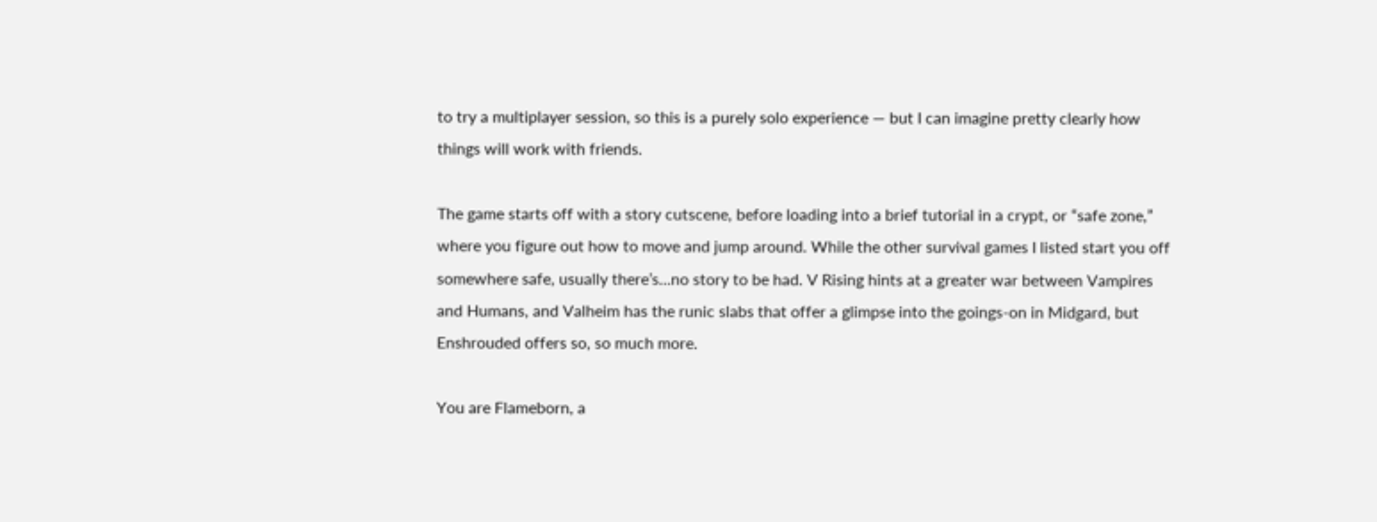to try a multiplayer session, so this is a purely solo experience — but I can imagine pretty clearly how things will work with friends.

The game starts off with a story cutscene, before loading into a brief tutorial in a crypt, or “safe zone,” where you figure out how to move and jump around. While the other survival games I listed start you off somewhere safe, usually there’s…no story to be had. V Rising hints at a greater war between Vampires and Humans, and Valheim has the runic slabs that offer a glimpse into the goings-on in Midgard, but Enshrouded offers so, so much more.

You are Flameborn, a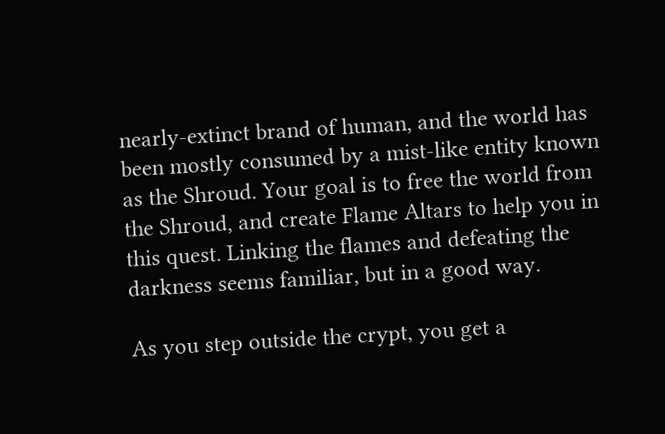nearly-extinct brand of human, and the world has been mostly consumed by a mist-like entity known as the Shroud. Your goal is to free the world from the Shroud, and create Flame Altars to help you in this quest. Linking the flames and defeating the darkness seems familiar, but in a good way.

As you step outside the crypt, you get a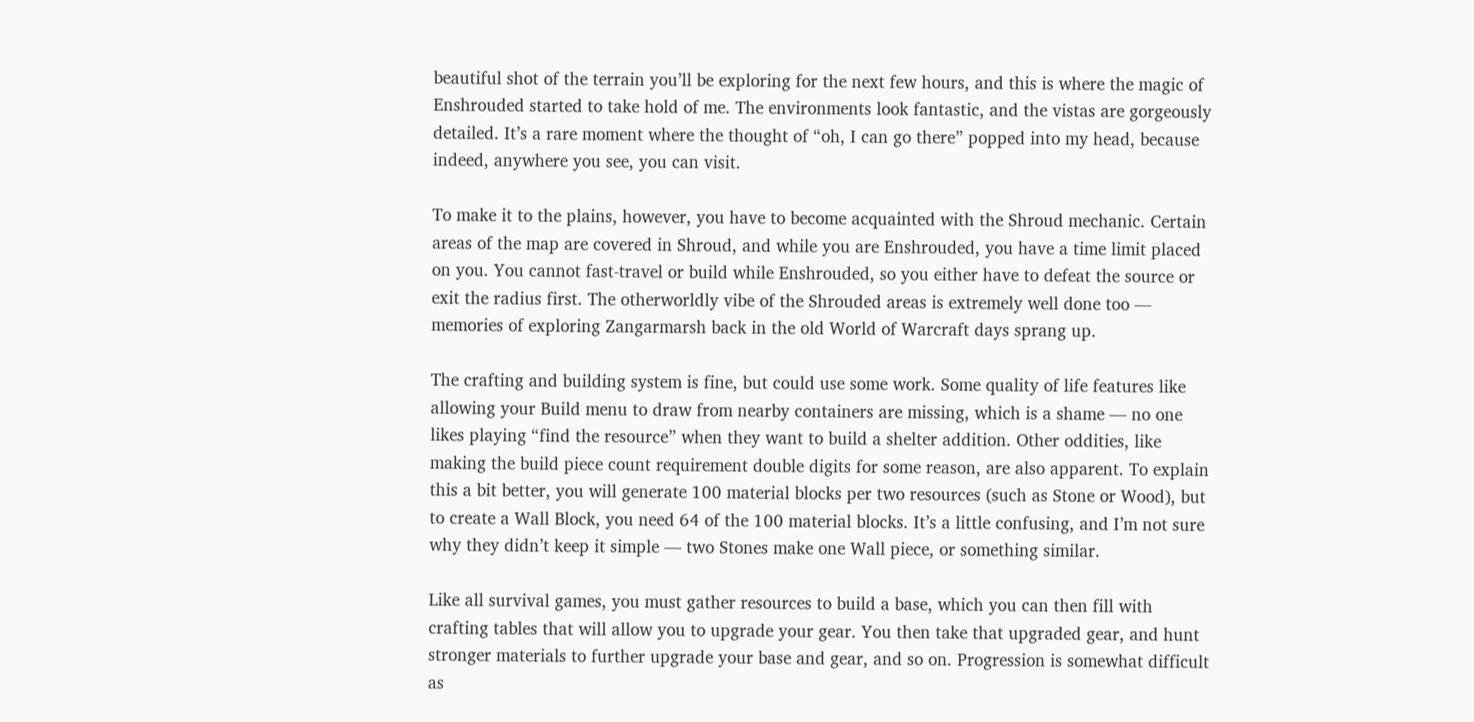beautiful shot of the terrain you’ll be exploring for the next few hours, and this is where the magic of Enshrouded started to take hold of me. The environments look fantastic, and the vistas are gorgeously detailed. It’s a rare moment where the thought of “oh, I can go there” popped into my head, because indeed, anywhere you see, you can visit.

To make it to the plains, however, you have to become acquainted with the Shroud mechanic. Certain areas of the map are covered in Shroud, and while you are Enshrouded, you have a time limit placed on you. You cannot fast-travel or build while Enshrouded, so you either have to defeat the source or exit the radius first. The otherworldly vibe of the Shrouded areas is extremely well done too — memories of exploring Zangarmarsh back in the old World of Warcraft days sprang up.

The crafting and building system is fine, but could use some work. Some quality of life features like allowing your Build menu to draw from nearby containers are missing, which is a shame — no one likes playing “find the resource” when they want to build a shelter addition. Other oddities, like making the build piece count requirement double digits for some reason, are also apparent. To explain this a bit better, you will generate 100 material blocks per two resources (such as Stone or Wood), but to create a Wall Block, you need 64 of the 100 material blocks. It’s a little confusing, and I’m not sure why they didn’t keep it simple — two Stones make one Wall piece, or something similar.

Like all survival games, you must gather resources to build a base, which you can then fill with crafting tables that will allow you to upgrade your gear. You then take that upgraded gear, and hunt stronger materials to further upgrade your base and gear, and so on. Progression is somewhat difficult as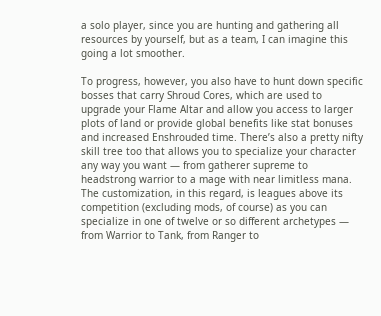a solo player, since you are hunting and gathering all resources by yourself, but as a team, I can imagine this going a lot smoother.

To progress, however, you also have to hunt down specific bosses that carry Shroud Cores, which are used to upgrade your Flame Altar and allow you access to larger plots of land or provide global benefits like stat bonuses and increased Enshrouded time. There’s also a pretty nifty skill tree too that allows you to specialize your character any way you want — from gatherer supreme to headstrong warrior to a mage with near limitless mana. The customization, in this regard, is leagues above its competition (excluding mods, of course) as you can specialize in one of twelve or so different archetypes — from Warrior to Tank, from Ranger to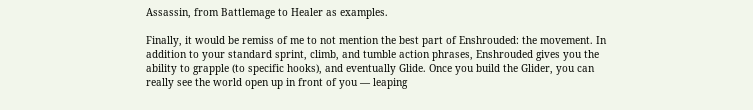Assassin, from Battlemage to Healer as examples.

Finally, it would be remiss of me to not mention the best part of Enshrouded: the movement. In addition to your standard sprint, climb, and tumble action phrases, Enshrouded gives you the ability to grapple (to specific hooks), and eventually Glide. Once you build the Glider, you can really see the world open up in front of you — leaping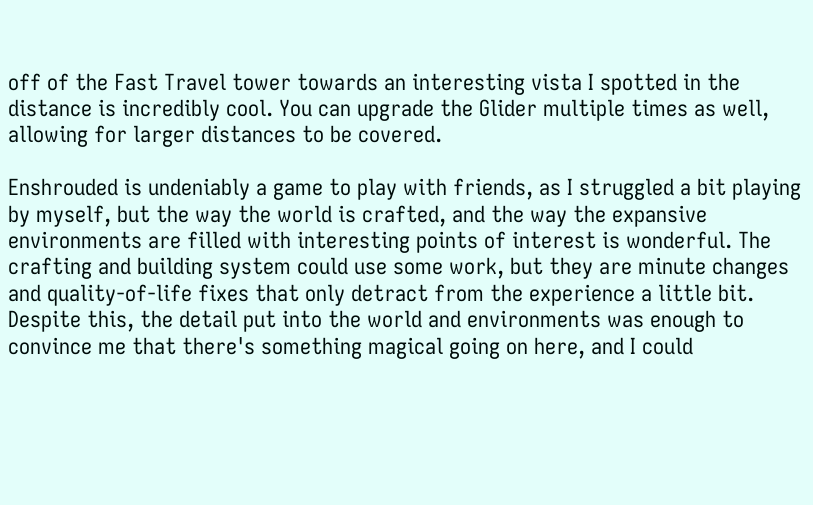off of the Fast Travel tower towards an interesting vista I spotted in the distance is incredibly cool. You can upgrade the Glider multiple times as well, allowing for larger distances to be covered.

Enshrouded is undeniably a game to play with friends, as I struggled a bit playing by myself, but the way the world is crafted, and the way the expansive environments are filled with interesting points of interest is wonderful. The crafting and building system could use some work, but they are minute changes and quality-of-life fixes that only detract from the experience a little bit. Despite this, the detail put into the world and environments was enough to convince me that there's something magical going on here, and I could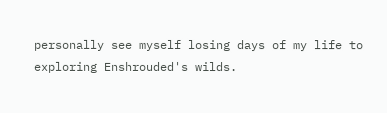personally see myself losing days of my life to exploring Enshrouded's wilds.